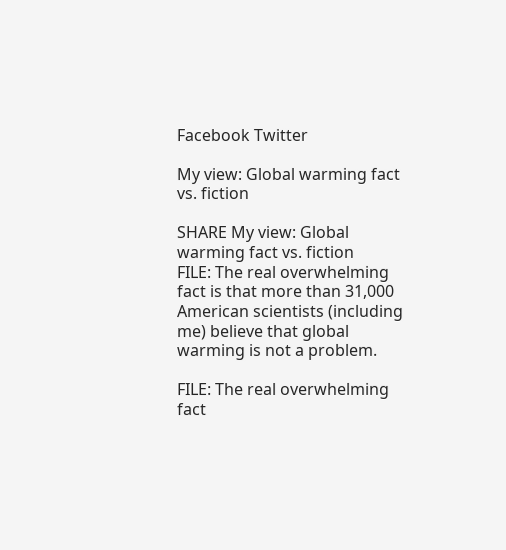Facebook Twitter

My view: Global warming fact vs. fiction

SHARE My view: Global warming fact vs. fiction
FILE: The real overwhelming fact is that more than 31,000 American scientists (including me) believe that global warming is not a problem.

FILE: The real overwhelming fact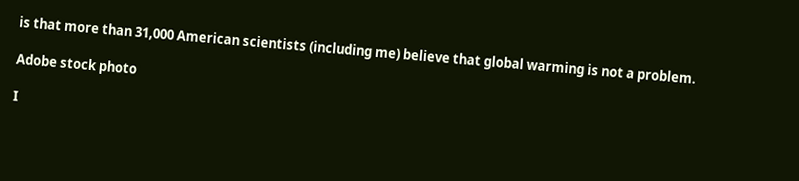is that more than 31,000 American scientists (including me) believe that global warming is not a problem.

Adobe stock photo

I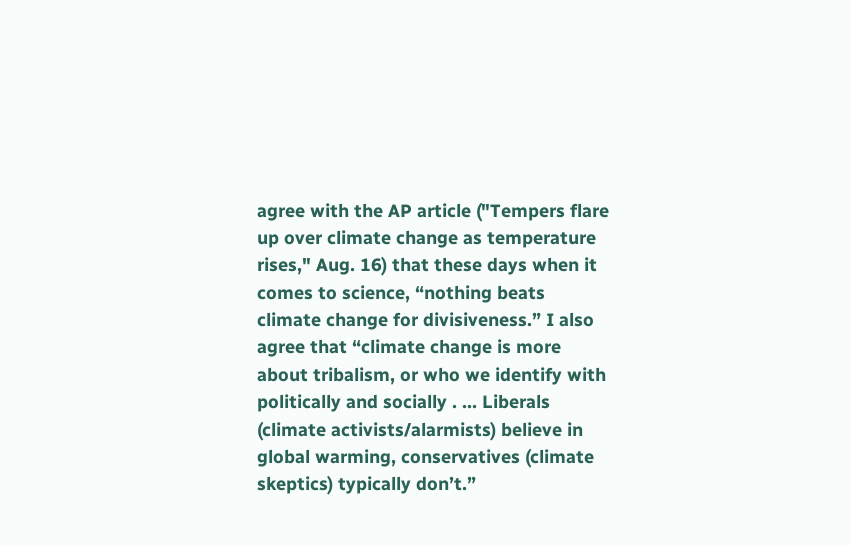agree with the AP article ("Tempers flare up over climate change as temperature rises," Aug. 16) that these days when it comes to science, “nothing beats climate change for divisiveness.” I also agree that “climate change is more about tribalism, or who we identify with politically and socially . … Liberals (climate activists/alarmists) believe in global warming, conservatives (climate skeptics) typically don’t.”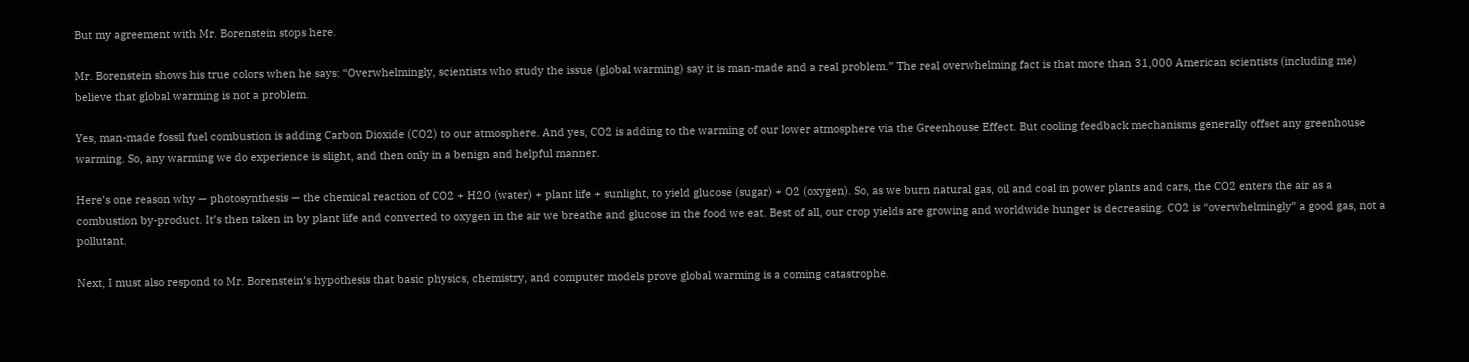But my agreement with Mr. Borenstein stops here.

Mr. Borenstein shows his true colors when he says: “Overwhelmingly, scientists who study the issue (global warming) say it is man-made and a real problem.” The real overwhelming fact is that more than 31,000 American scientists (including me) believe that global warming is not a problem.

Yes, man-made fossil fuel combustion is adding Carbon Dioxide (CO2) to our atmosphere. And yes, CO2 is adding to the warming of our lower atmosphere via the Greenhouse Effect. But cooling feedback mechanisms generally offset any greenhouse warming. So, any warming we do experience is slight, and then only in a benign and helpful manner.

Here’s one reason why — photosynthesis — the chemical reaction of CO2 + H2O (water) + plant life + sunlight, to yield glucose (sugar) + O2 (oxygen). So, as we burn natural gas, oil and coal in power plants and cars, the CO2 enters the air as a combustion by-product. It’s then taken in by plant life and converted to oxygen in the air we breathe and glucose in the food we eat. Best of all, our crop yields are growing and worldwide hunger is decreasing. CO2 is “overwhelmingly” a good gas, not a pollutant.

Next, I must also respond to Mr. Borenstein’s hypothesis that basic physics, chemistry, and computer models prove global warming is a coming catastrophe.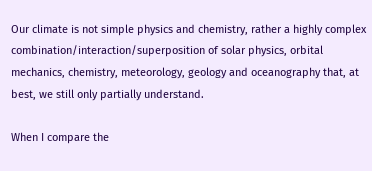Our climate is not simple physics and chemistry, rather a highly complex combination/interaction/superposition of solar physics, orbital mechanics, chemistry, meteorology, geology and oceanography that, at best, we still only partially understand.

When I compare the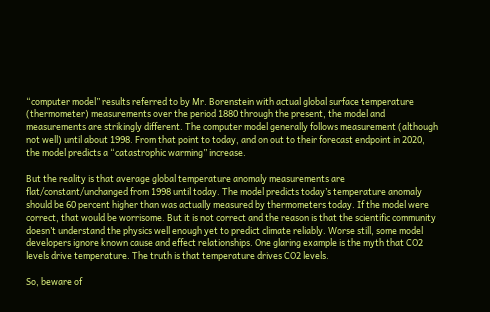“computer model” results referred to by Mr. Borenstein with actual global surface temperature (thermometer) measurements over the period 1880 through the present, the model and measurements are strikingly different. The computer model generally follows measurement (although not well) until about 1998. From that point to today, and on out to their forecast endpoint in 2020, the model predicts a “catastrophic warming” increase.

But the reality is that average global temperature anomaly measurements are flat/constant/unchanged from 1998 until today. The model predicts today’s temperature anomaly should be 60 percent higher than was actually measured by thermometers today. If the model were correct, that would be worrisome. But it is not correct and the reason is that the scientific community doesn’t understand the physics well enough yet to predict climate reliably. Worse still, some model developers ignore known cause and effect relationships. One glaring example is the myth that CO2 levels drive temperature. The truth is that temperature drives CO2 levels.

So, beware of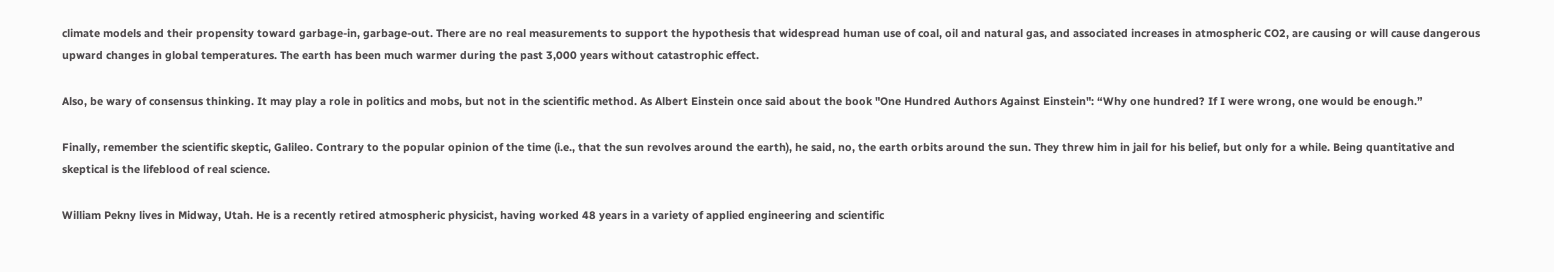climate models and their propensity toward garbage-in, garbage-out. There are no real measurements to support the hypothesis that widespread human use of coal, oil and natural gas, and associated increases in atmospheric CO2, are causing or will cause dangerous upward changes in global temperatures. The earth has been much warmer during the past 3,000 years without catastrophic effect.

Also, be wary of consensus thinking. It may play a role in politics and mobs, but not in the scientific method. As Albert Einstein once said about the book "One Hundred Authors Against Einstein": “Why one hundred? If I were wrong, one would be enough.”

Finally, remember the scientific skeptic, Galileo. Contrary to the popular opinion of the time (i.e., that the sun revolves around the earth), he said, no, the earth orbits around the sun. They threw him in jail for his belief, but only for a while. Being quantitative and skeptical is the lifeblood of real science.

William Pekny lives in Midway, Utah. He is a recently retired atmospheric physicist, having worked 48 years in a variety of applied engineering and scientific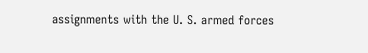assignments with the U. S. armed forces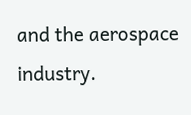and the aerospace industry.